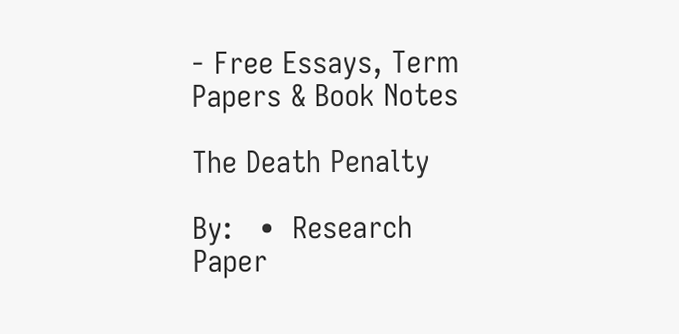- Free Essays, Term Papers & Book Notes

The Death Penalty

By:   •  Research Paper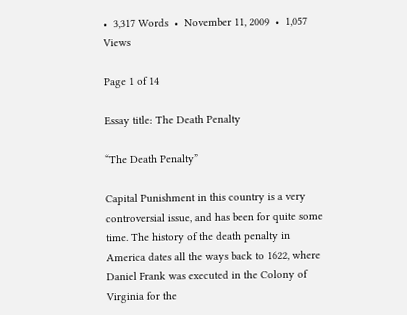•  3,317 Words  •  November 11, 2009  •  1,057 Views

Page 1 of 14

Essay title: The Death Penalty

“The Death Penalty”

Capital Punishment in this country is a very controversial issue, and has been for quite some time. The history of the death penalty in America dates all the ways back to 1622, where Daniel Frank was executed in the Colony of Virginia for the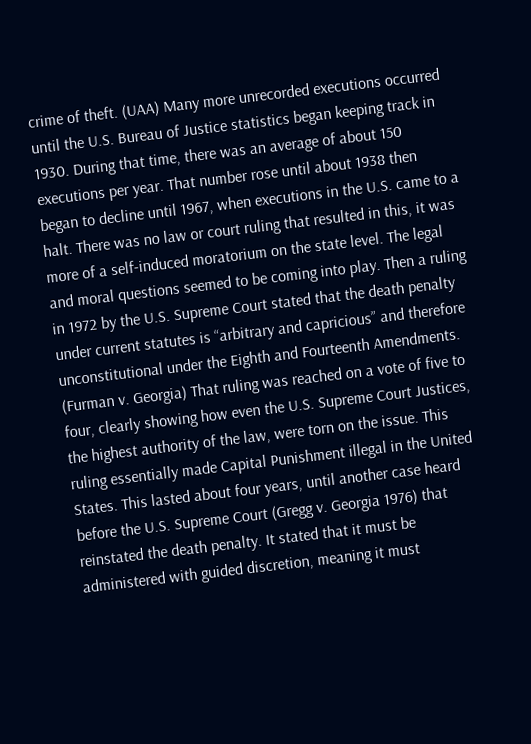crime of theft. (UAA) Many more unrecorded executions occurred until the U.S. Bureau of Justice statistics began keeping track in 1930. During that time, there was an average of about 150 executions per year. That number rose until about 1938 then began to decline until 1967, when executions in the U.S. came to a halt. There was no law or court ruling that resulted in this, it was more of a self-induced moratorium on the state level. The legal and moral questions seemed to be coming into play. Then a ruling in 1972 by the U.S. Supreme Court stated that the death penalty under current statutes is “arbitrary and capricious” and therefore unconstitutional under the Eighth and Fourteenth Amendments. (Furman v. Georgia) That ruling was reached on a vote of five to four, clearly showing how even the U.S. Supreme Court Justices, the highest authority of the law, were torn on the issue. This ruling essentially made Capital Punishment illegal in the United States. This lasted about four years, until another case heard before the U.S. Supreme Court (Gregg v. Georgia 1976) that reinstated the death penalty. It stated that it must be administered with guided discretion, meaning it must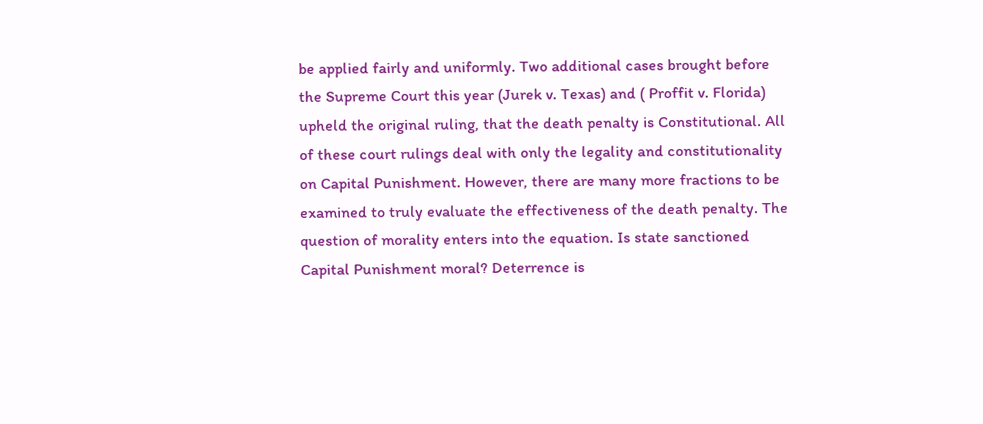be applied fairly and uniformly. Two additional cases brought before the Supreme Court this year (Jurek v. Texas) and ( Proffit v. Florida) upheld the original ruling, that the death penalty is Constitutional. All of these court rulings deal with only the legality and constitutionality on Capital Punishment. However, there are many more fractions to be examined to truly evaluate the effectiveness of the death penalty. The question of morality enters into the equation. Is state sanctioned Capital Punishment moral? Deterrence is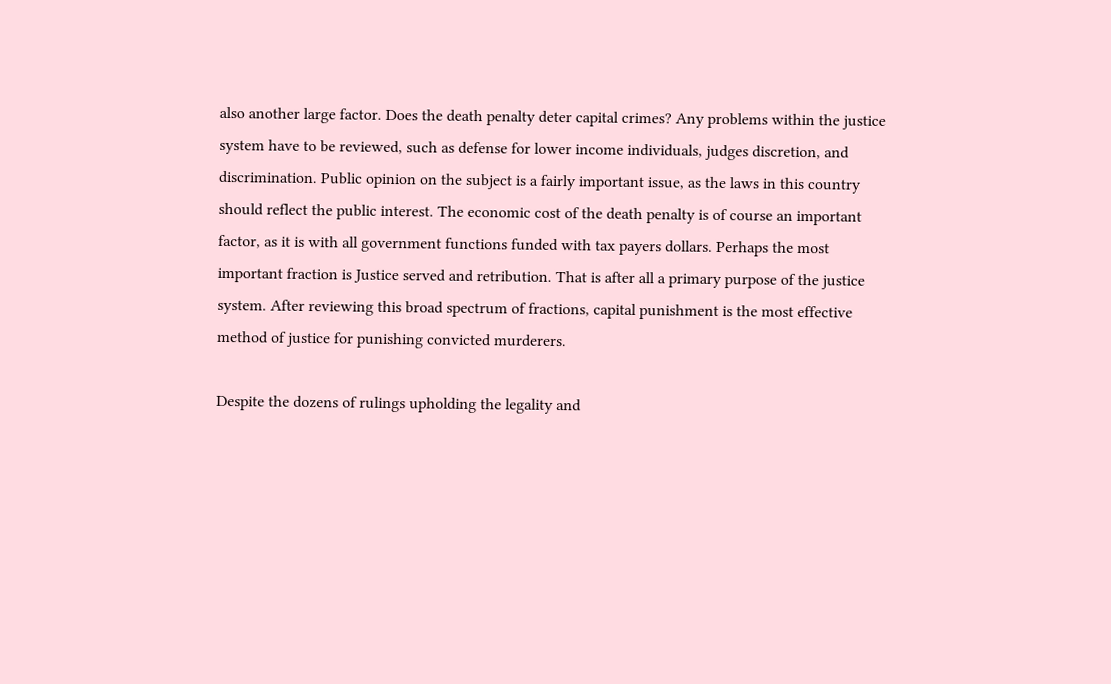also another large factor. Does the death penalty deter capital crimes? Any problems within the justice system have to be reviewed, such as defense for lower income individuals, judges discretion, and discrimination. Public opinion on the subject is a fairly important issue, as the laws in this country should reflect the public interest. The economic cost of the death penalty is of course an important factor, as it is with all government functions funded with tax payers dollars. Perhaps the most important fraction is Justice served and retribution. That is after all a primary purpose of the justice system. After reviewing this broad spectrum of fractions, capital punishment is the most effective method of justice for punishing convicted murderers.

Despite the dozens of rulings upholding the legality and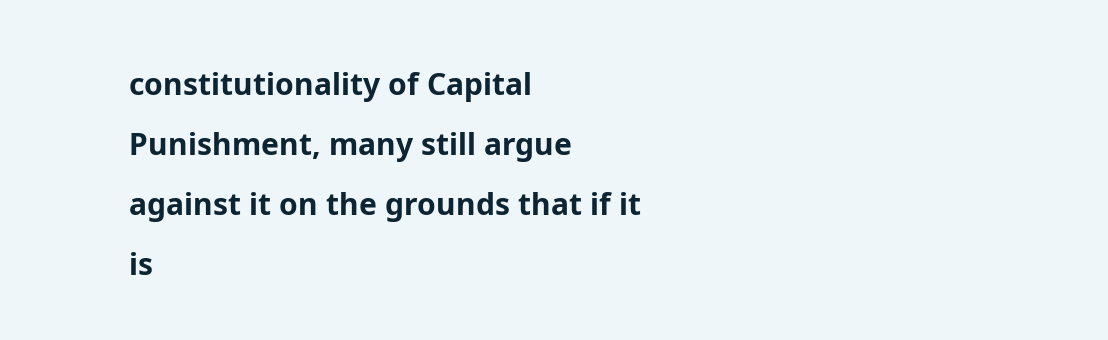constitutionality of Capital Punishment, many still argue against it on the grounds that if it is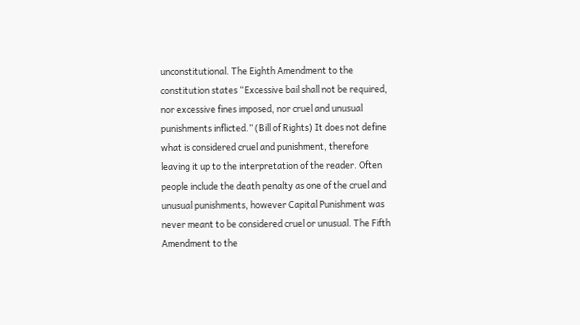unconstitutional. The Eighth Amendment to the constitution states “Excessive bail shall not be required, nor excessive fines imposed, nor cruel and unusual punishments inflicted.” (Bill of Rights) It does not define what is considered cruel and punishment, therefore leaving it up to the interpretation of the reader. Often people include the death penalty as one of the cruel and unusual punishments, however Capital Punishment was never meant to be considered cruel or unusual. The Fifth Amendment to the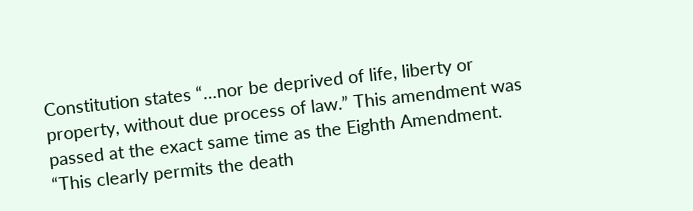Constitution states “…nor be deprived of life, liberty or property, without due process of law.” This amendment was passed at the exact same time as the Eighth Amendment. “This clearly permits the death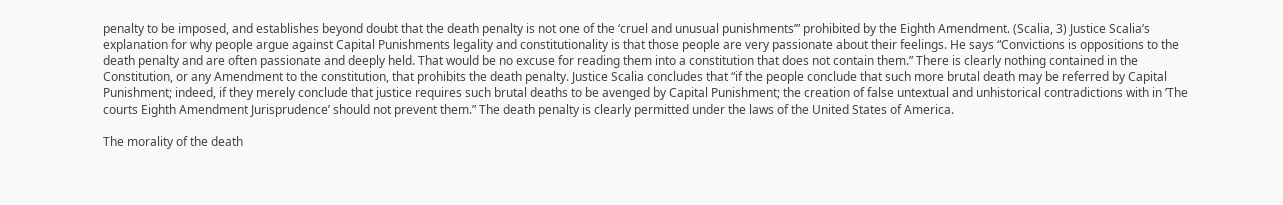penalty to be imposed, and establishes beyond doubt that the death penalty is not one of the ‘cruel and unusual punishments’” prohibited by the Eighth Amendment. (Scalia, 3) Justice Scalia’s explanation for why people argue against Capital Punishments legality and constitutionality is that those people are very passionate about their feelings. He says “Convictions is oppositions to the death penalty and are often passionate and deeply held. That would be no excuse for reading them into a constitution that does not contain them.” There is clearly nothing contained in the Constitution, or any Amendment to the constitution, that prohibits the death penalty. Justice Scalia concludes that “if the people conclude that such more brutal death may be referred by Capital Punishment; indeed, if they merely conclude that justice requires such brutal deaths to be avenged by Capital Punishment; the creation of false untextual and unhistorical contradictions with in ’The courts Eighth Amendment Jurisprudence’ should not prevent them.” The death penalty is clearly permitted under the laws of the United States of America.

The morality of the death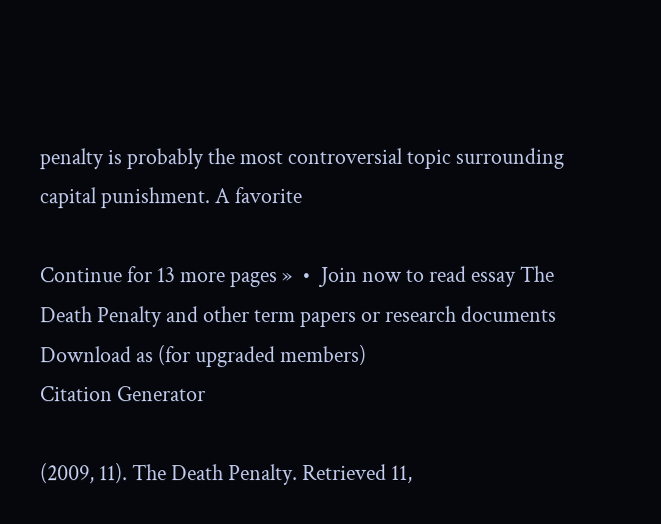penalty is probably the most controversial topic surrounding capital punishment. A favorite

Continue for 13 more pages »  •  Join now to read essay The Death Penalty and other term papers or research documents
Download as (for upgraded members)
Citation Generator

(2009, 11). The Death Penalty. Retrieved 11,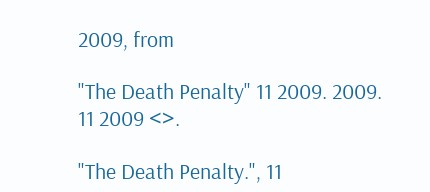2009, from

"The Death Penalty" 11 2009. 2009. 11 2009 <>.

"The Death Penalty.", 11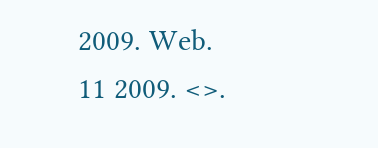2009. Web. 11 2009. <>.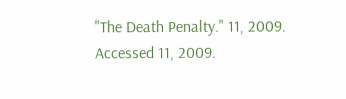"The Death Penalty." 11, 2009. Accessed 11, 2009.